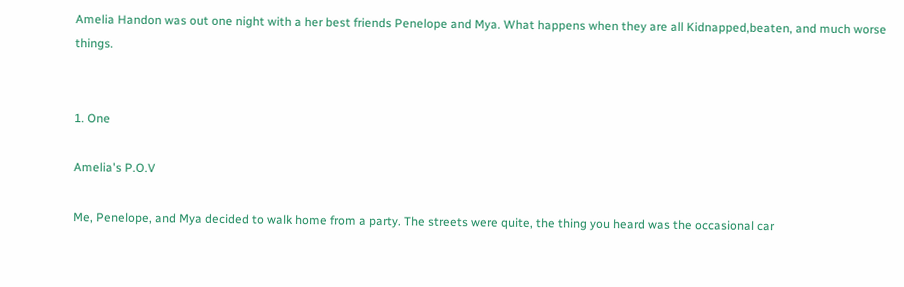Amelia Handon was out one night with a her best friends Penelope and Mya. What happens when they are all Kidnapped,beaten, and much worse things.


1. One

Amelia's P.O.V

Me, Penelope, and Mya decided to walk home from a party. The streets were quite, the thing you heard was the occasional car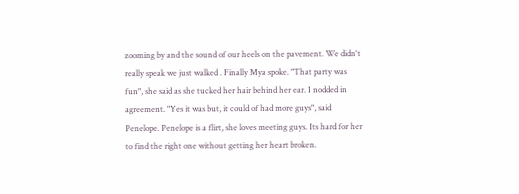zooming by and the sound of our heels on the pavement. We didn't really speak we just walked . Finally Mya spoke. "That party was fun", she said as she tucked her hair behind her ear. I nodded in agreement. "Yes it was but, it could of had more guys", said Penelope. Penelope is a flirt, she loves meeting guys. Its hard for her to find the right one without getting her heart broken.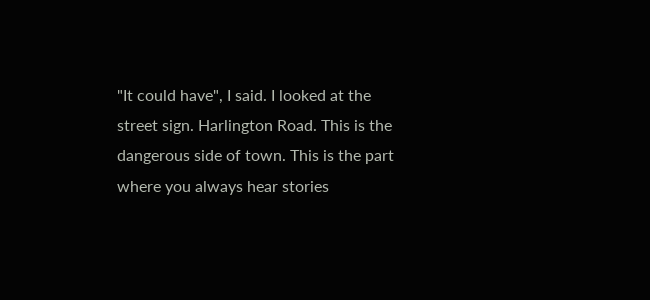"It could have", I said. I looked at the street sign. Harlington Road. This is the dangerous side of town. This is the part where you always hear stories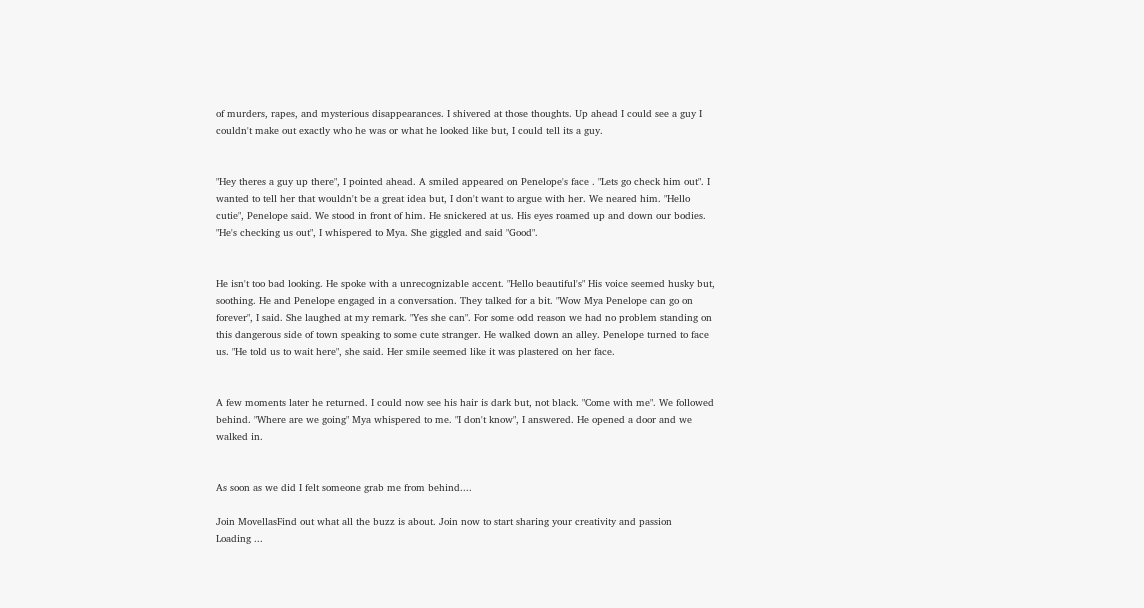of murders, rapes, and mysterious disappearances. I shivered at those thoughts. Up ahead I could see a guy I couldn't make out exactly who he was or what he looked like but, I could tell its a guy.


"Hey theres a guy up there", I pointed ahead. A smiled appeared on Penelope's face . "Lets go check him out". I wanted to tell her that wouldn't be a great idea but, I don't want to argue with her. We neared him. "Hello cutie", Penelope said. We stood in front of him. He snickered at us. His eyes roamed up and down our bodies. "He's checking us out", I whispered to Mya. She giggled and said "Good".


He isn't too bad looking. He spoke with a unrecognizable accent. "Hello beautiful's" His voice seemed husky but, soothing. He and Penelope engaged in a conversation. They talked for a bit. "Wow Mya Penelope can go on forever", I said. She laughed at my remark. "Yes she can". For some odd reason we had no problem standing on this dangerous side of town speaking to some cute stranger. He walked down an alley. Penelope turned to face us. "He told us to wait here", she said. Her smile seemed like it was plastered on her face.


A few moments later he returned. I could now see his hair is dark but, not black. "Come with me". We followed behind. "Where are we going" Mya whispered to me. "I don't know", I answered. He opened a door and we walked in.


As soon as we did I felt someone grab me from behind....

Join MovellasFind out what all the buzz is about. Join now to start sharing your creativity and passion
Loading ...